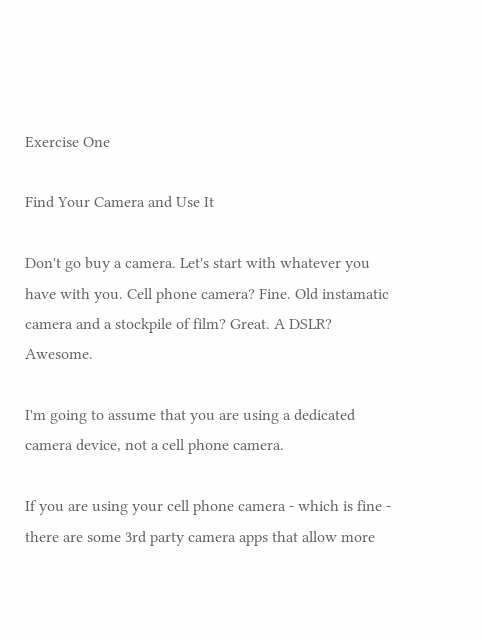Exercise One

Find Your Camera and Use It

Don't go buy a camera. Let's start with whatever you have with you. Cell phone camera? Fine. Old instamatic camera and a stockpile of film? Great. A DSLR? Awesome.

I'm going to assume that you are using a dedicated camera device, not a cell phone camera.

If you are using your cell phone camera - which is fine - there are some 3rd party camera apps that allow more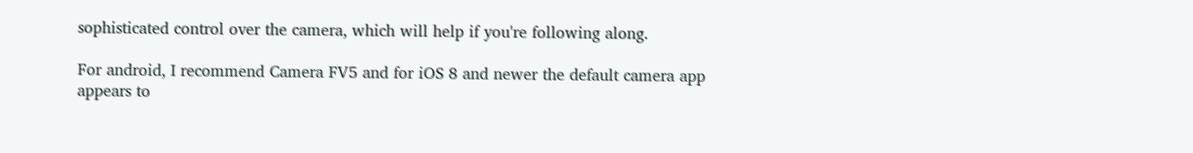sophisticated control over the camera, which will help if you're following along.

For android, I recommend Camera FV5 and for iOS 8 and newer the default camera app appears to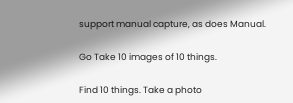support manual capture, as does Manual.

Go Take 10 images of 10 things.

Find 10 things. Take a photo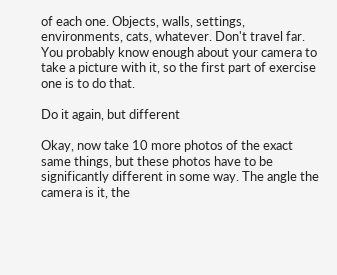of each one. Objects, walls, settings, environments, cats, whatever. Don't travel far. You probably know enough about your camera to take a picture with it, so the first part of exercise one is to do that.

Do it again, but different

Okay, now take 10 more photos of the exact same things, but these photos have to be significantly different in some way. The angle the camera is it, the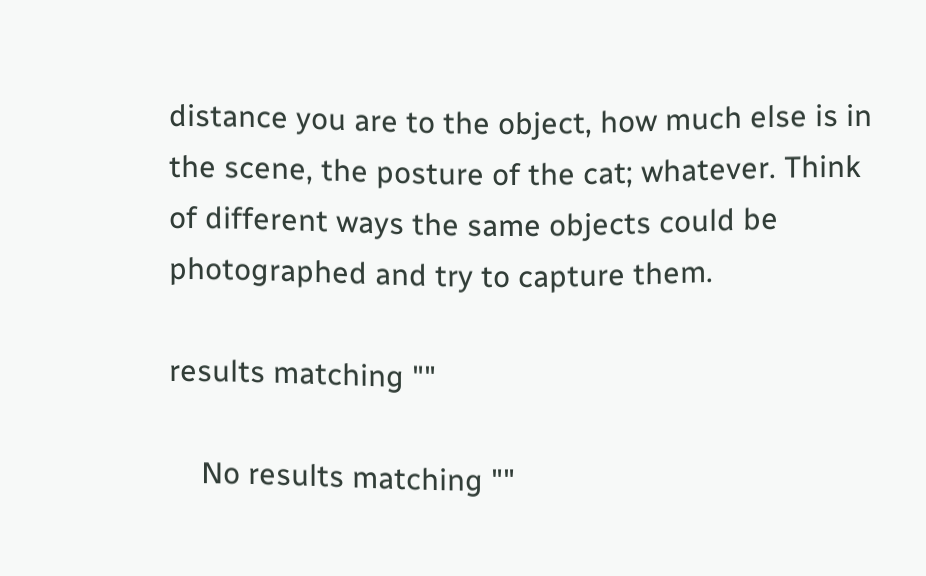distance you are to the object, how much else is in the scene, the posture of the cat; whatever. Think of different ways the same objects could be photographed and try to capture them.

results matching ""

    No results matching ""